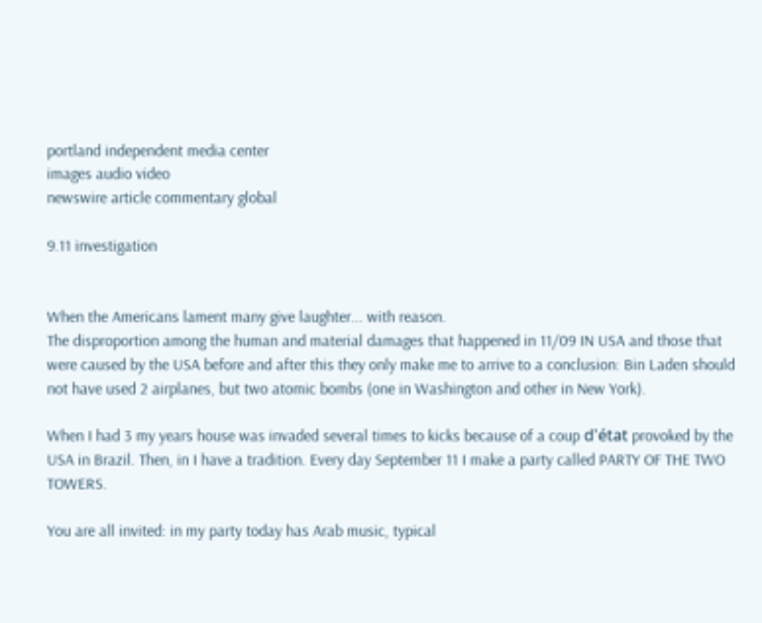portland independent media center
images audio video
newswire article commentary global

9.11 investigation


When the Americans lament many give laughter... with reason.
The disproportion among the human and material damages that happened in 11/09 IN USA and those that were caused by the USA before and after this they only make me to arrive to a conclusion: Bin Laden should not have used 2 airplanes, but two atomic bombs (one in Washington and other in New York).

When I had 3 my years house was invaded several times to kicks because of a coup d'état provoked by the USA in Brazil. Then, in I have a tradition. Every day September 11 I make a party called PARTY OF THE TWO TOWERS.

You are all invited: in my party today has Arab music, typical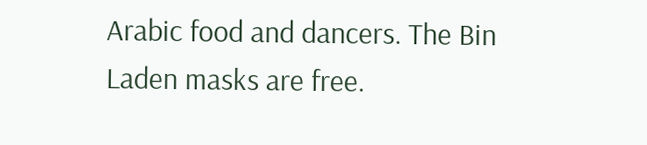Arabic food and dancers. The Bin Laden masks are free.